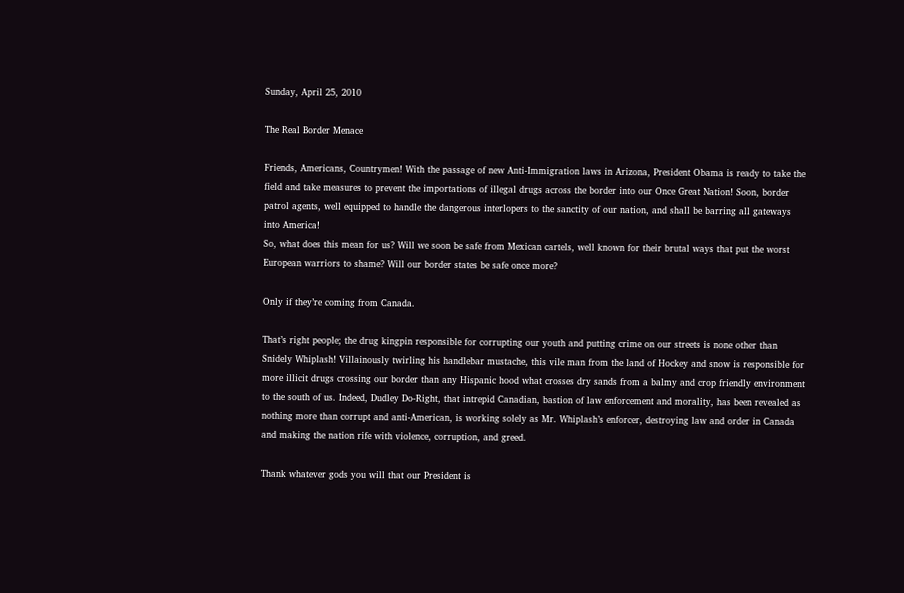Sunday, April 25, 2010

The Real Border Menace

Friends, Americans, Countrymen! With the passage of new Anti-Immigration laws in Arizona, President Obama is ready to take the field and take measures to prevent the importations of illegal drugs across the border into our Once Great Nation! Soon, border patrol agents, well equipped to handle the dangerous interlopers to the sanctity of our nation, and shall be barring all gateways into America!
So, what does this mean for us? Will we soon be safe from Mexican cartels, well known for their brutal ways that put the worst European warriors to shame? Will our border states be safe once more?

Only if they’re coming from Canada.

That’s right people; the drug kingpin responsible for corrupting our youth and putting crime on our streets is none other than Snidely Whiplash! Villainously twirling his handlebar mustache, this vile man from the land of Hockey and snow is responsible for more illicit drugs crossing our border than any Hispanic hood what crosses dry sands from a balmy and crop friendly environment to the south of us. Indeed, Dudley Do-Right, that intrepid Canadian, bastion of law enforcement and morality, has been revealed as nothing more than corrupt and anti-American, is working solely as Mr. Whiplash’s enforcer, destroying law and order in Canada and making the nation rife with violence, corruption, and greed.

Thank whatever gods you will that our President is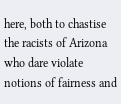here, both to chastise the racists of Arizona who dare violate notions of fairness and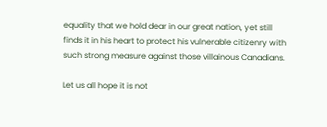equality that we hold dear in our great nation, yet still finds it in his heart to protect his vulnerable citizenry with such strong measure against those villainous Canadians.

Let us all hope it is not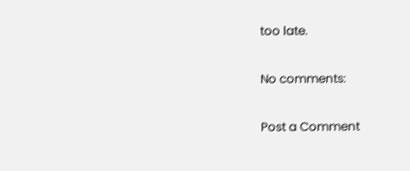too late.

No comments:

Post a Comment